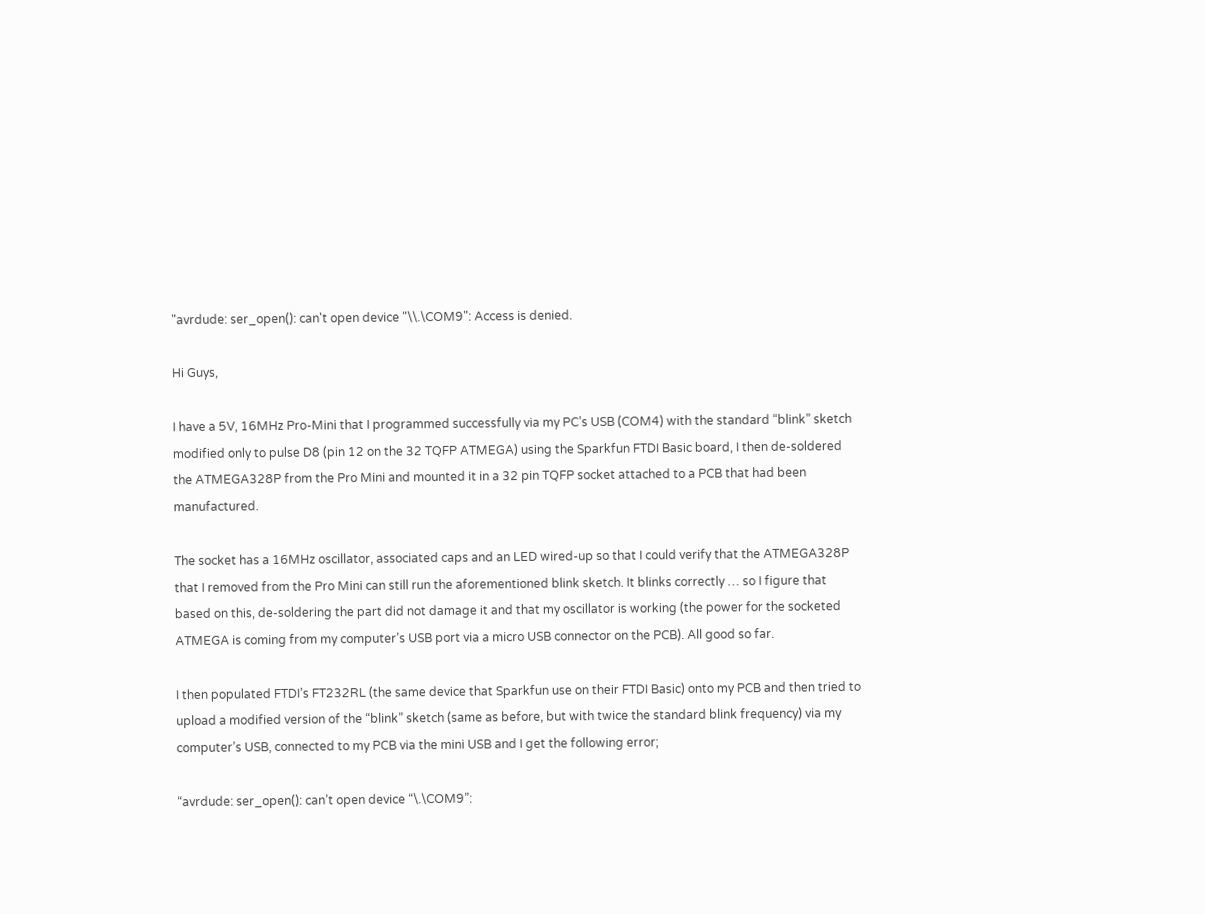"avrdude: ser_open(): can't open device "\\.\COM9": Access is denied.

Hi Guys,

I have a 5V, 16MHz Pro-Mini that I programmed successfully via my PC’s USB (COM4) with the standard “blink” sketch modified only to pulse D8 (pin 12 on the 32 TQFP ATMEGA) using the Sparkfun FTDI Basic board, I then de-soldered the ATMEGA328P from the Pro Mini and mounted it in a 32 pin TQFP socket attached to a PCB that had been manufactured.

The socket has a 16MHz oscillator, associated caps and an LED wired-up so that I could verify that the ATMEGA328P that I removed from the Pro Mini can still run the aforementioned blink sketch. It blinks correctly … so I figure that based on this, de-soldering the part did not damage it and that my oscillator is working (the power for the socketed ATMEGA is coming from my computer’s USB port via a micro USB connector on the PCB). All good so far.

I then populated FTDI’s FT232RL (the same device that Sparkfun use on their FTDI Basic) onto my PCB and then tried to upload a modified version of the “blink” sketch (same as before, but with twice the standard blink frequency) via my computer’s USB, connected to my PCB via the mini USB and I get the following error;

“avrdude: ser_open(): can’t open device “\.\COM9”: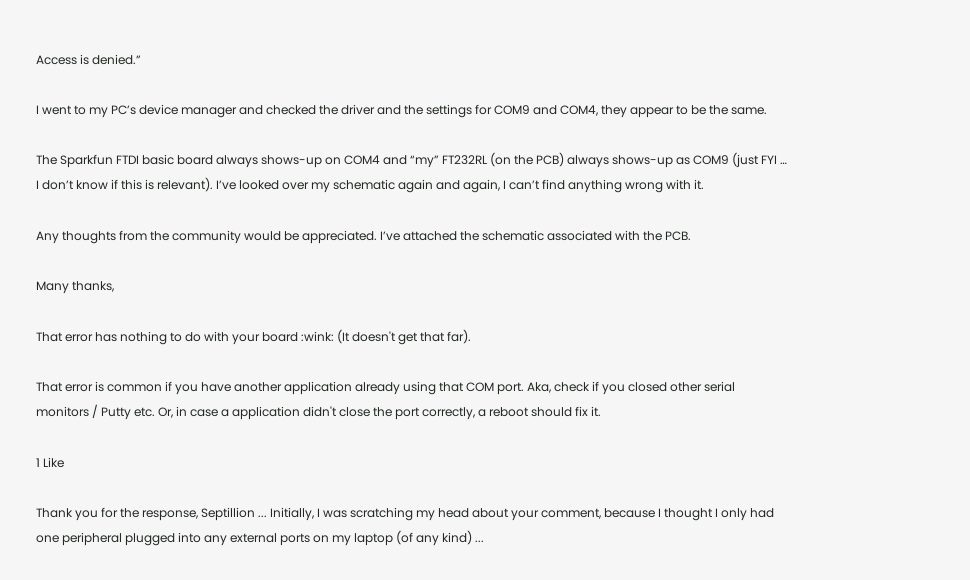Access is denied.”

I went to my PC’s device manager and checked the driver and the settings for COM9 and COM4, they appear to be the same.

The Sparkfun FTDI basic board always shows-up on COM4 and “my” FT232RL (on the PCB) always shows-up as COM9 (just FYI … I don’t know if this is relevant). I’ve looked over my schematic again and again, I can’t find anything wrong with it.

Any thoughts from the community would be appreciated. I’ve attached the schematic associated with the PCB.

Many thanks,

That error has nothing to do with your board :wink: (It doesn't get that far).

That error is common if you have another application already using that COM port. Aka, check if you closed other serial monitors / Putty etc. Or, in case a application didn't close the port correctly, a reboot should fix it.

1 Like

Thank you for the response, Septillion ... Initially, I was scratching my head about your comment, because I thought I only had one peripheral plugged into any external ports on my laptop (of any kind) ...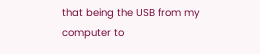that being the USB from my computer to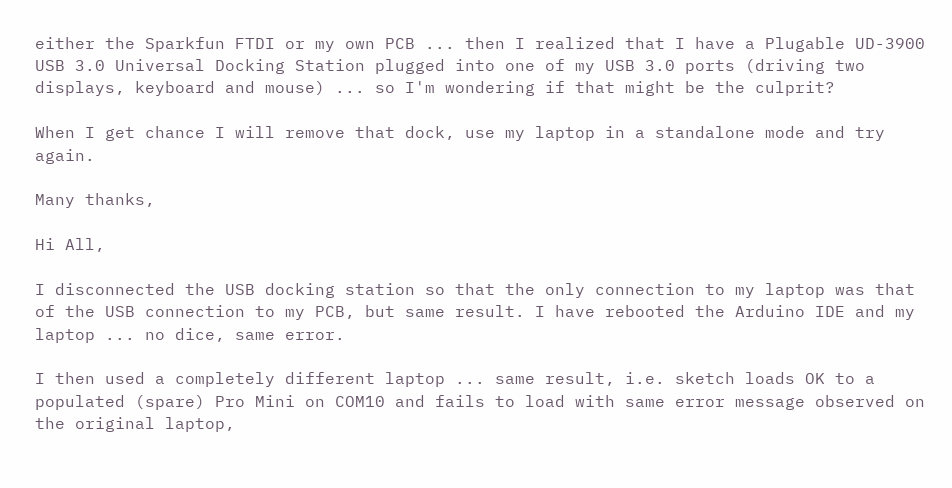either the Sparkfun FTDI or my own PCB ... then I realized that I have a Plugable UD-3900 USB 3.0 Universal Docking Station plugged into one of my USB 3.0 ports (driving two displays, keyboard and mouse) ... so I'm wondering if that might be the culprit?

When I get chance I will remove that dock, use my laptop in a standalone mode and try again.

Many thanks,

Hi All,

I disconnected the USB docking station so that the only connection to my laptop was that of the USB connection to my PCB, but same result. I have rebooted the Arduino IDE and my laptop ... no dice, same error.

I then used a completely different laptop ... same result, i.e. sketch loads OK to a populated (spare) Pro Mini on COM10 and fails to load with same error message observed on the original laptop,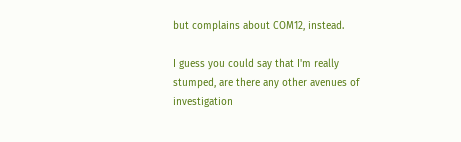but complains about COM12, instead.

I guess you could say that I'm really stumped, are there any other avenues of investigation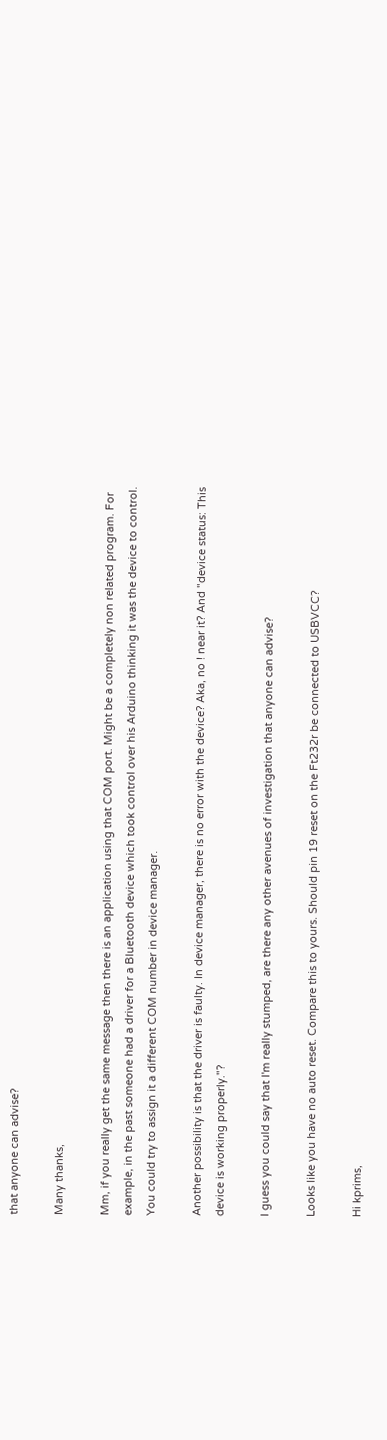that anyone can advise?

Many thanks,

Mm, if you really get the same message then there is an application using that COM port. Might be a completely non related program. For example, in the past someone had a driver for a Bluetooth device which took control over his Arduino thinking it was the device to control. You could try to assign it a different COM number in device manager.

Another possibility is that the driver is faulty. In device manager, there is no error with the device? Aka, no ! near it? And "device status: This device is working properly."?

I guess you could say that I'm really stumped, are there any other avenues of investigation that anyone can advise?

Looks like you have no auto reset. Compare this to yours. Should pin 19 reset on the Ft232r be connected to USBVCC?

Hi kprims,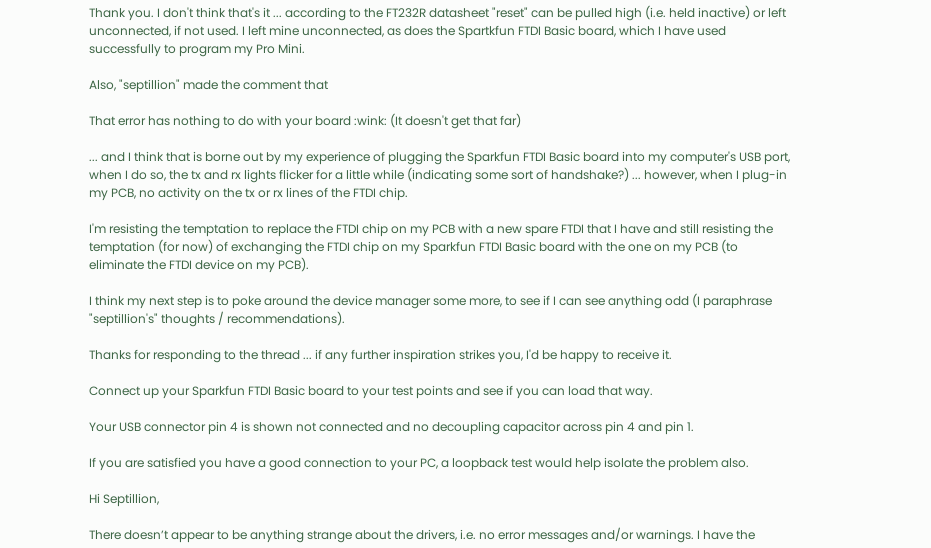Thank you. I don't think that's it ... according to the FT232R datasheet "reset" can be pulled high (i.e. held inactive) or left unconnected, if not used. I left mine unconnected, as does the Spartkfun FTDI Basic board, which I have used successfully to program my Pro Mini.

Also, "septillion" made the comment that

That error has nothing to do with your board :wink: (It doesn't get that far)

... and I think that is borne out by my experience of plugging the Sparkfun FTDI Basic board into my computer's USB port, when I do so, the tx and rx lights flicker for a little while (indicating some sort of handshake?) ... however, when I plug-in my PCB, no activity on the tx or rx lines of the FTDI chip.

I'm resisting the temptation to replace the FTDI chip on my PCB with a new spare FTDI that I have and still resisting the temptation (for now) of exchanging the FTDI chip on my Sparkfun FTDI Basic board with the one on my PCB (to eliminate the FTDI device on my PCB).

I think my next step is to poke around the device manager some more, to see if I can see anything odd (I paraphrase "septillion's" thoughts / recommendations).

Thanks for responding to the thread ... if any further inspiration strikes you, I'd be happy to receive it.

Connect up your Sparkfun FTDI Basic board to your test points and see if you can load that way.

Your USB connector pin 4 is shown not connected and no decoupling capacitor across pin 4 and pin 1.

If you are satisfied you have a good connection to your PC, a loopback test would help isolate the problem also.

Hi Septillion,

There doesn’t appear to be anything strange about the drivers, i.e. no error messages and/or warnings. I have the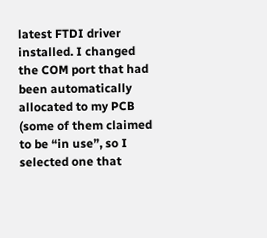latest FTDI driver installed. I changed the COM port that had been automatically allocated to my PCB (some of them claimed to be “in use”, so I selected one that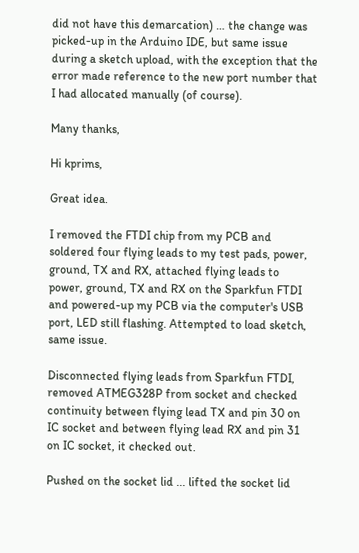did not have this demarcation) … the change was picked-up in the Arduino IDE, but same issue during a sketch upload, with the exception that the error made reference to the new port number that I had allocated manually (of course).

Many thanks,

Hi kprims,

Great idea.

I removed the FTDI chip from my PCB and soldered four flying leads to my test pads, power, ground, TX and RX, attached flying leads to power, ground, TX and RX on the Sparkfun FTDI and powered-up my PCB via the computer's USB port, LED still flashing. Attempted to load sketch, same issue.

Disconnected flying leads from Sparkfun FTDI, removed ATMEG328P from socket and checked continuity between flying lead TX and pin 30 on IC socket and between flying lead RX and pin 31 on IC socket, it checked out.

Pushed on the socket lid ... lifted the socket lid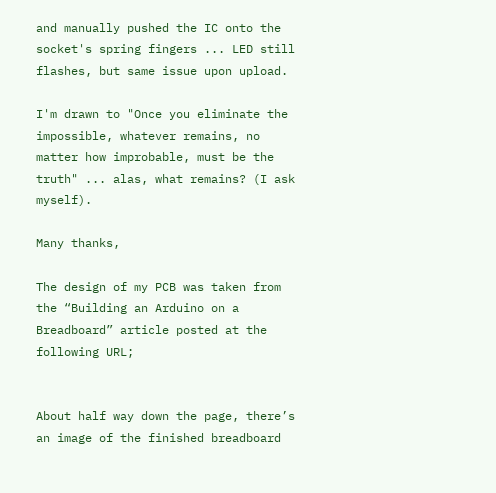and manually pushed the IC onto the socket's spring fingers ... LED still flashes, but same issue upon upload.

I'm drawn to "Once you eliminate the impossible, whatever remains, no matter how improbable, must be the truth" ... alas, what remains? (I ask myself).

Many thanks,

The design of my PCB was taken from the “Building an Arduino on a Breadboard” article posted at the following URL;


About half way down the page, there’s an image of the finished breadboard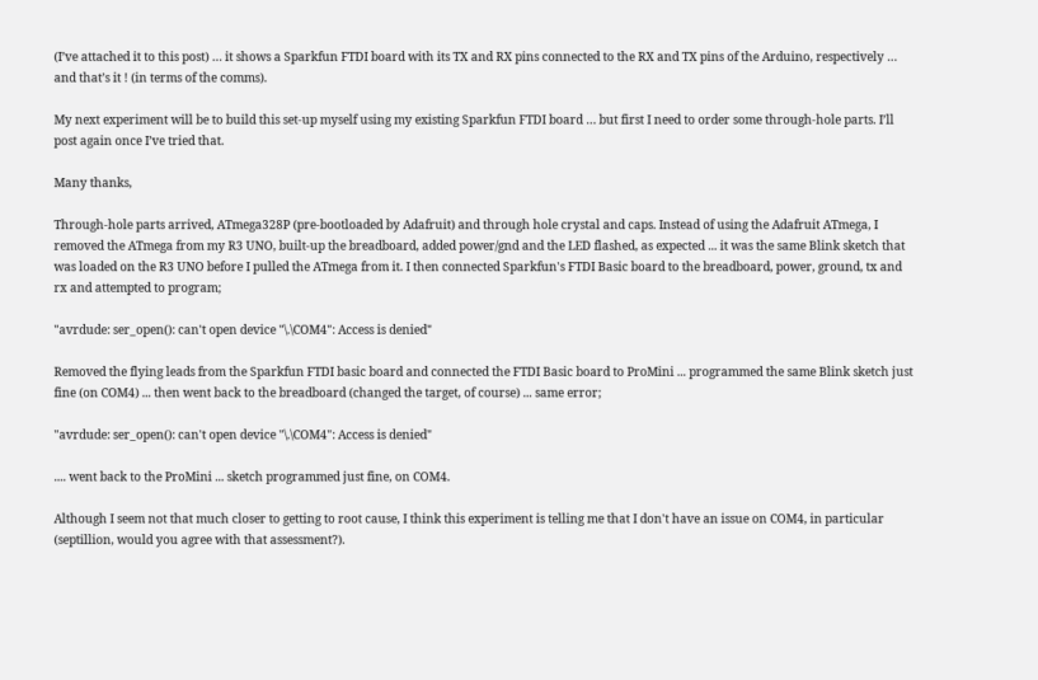(I’ve attached it to this post) … it shows a Sparkfun FTDI board with its TX and RX pins connected to the RX and TX pins of the Arduino, respectively … and that’s it ! (in terms of the comms).

My next experiment will be to build this set-up myself using my existing Sparkfun FTDI board … but first I need to order some through-hole parts. I’ll post again once I’ve tried that.

Many thanks,

Through-hole parts arrived, ATmega328P (pre-bootloaded by Adafruit) and through hole crystal and caps. Instead of using the Adafruit ATmega, I removed the ATmega from my R3 UNO, built-up the breadboard, added power/gnd and the LED flashed, as expected ... it was the same Blink sketch that was loaded on the R3 UNO before I pulled the ATmega from it. I then connected Sparkfun's FTDI Basic board to the breadboard, power, ground, tx and rx and attempted to program;

"avrdude: ser_open(): can't open device "\.\COM4": Access is denied"

Removed the flying leads from the Sparkfun FTDI basic board and connected the FTDI Basic board to ProMini ... programmed the same Blink sketch just fine (on COM4) ... then went back to the breadboard (changed the target, of course) ... same error;

"avrdude: ser_open(): can't open device "\.\COM4": Access is denied"

.... went back to the ProMini ... sketch programmed just fine, on COM4.

Although I seem not that much closer to getting to root cause, I think this experiment is telling me that I don't have an issue on COM4, in particular (septillion, would you agree with that assessment?).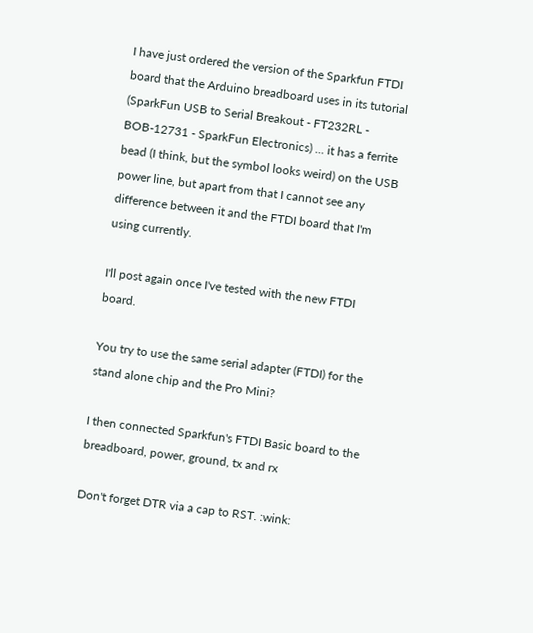I have just ordered the version of the Sparkfun FTDI board that the Arduino breadboard uses in its tutorial (SparkFun USB to Serial Breakout - FT232RL - BOB-12731 - SparkFun Electronics) ... it has a ferrite bead (I think, but the symbol looks weird) on the USB power line, but apart from that I cannot see any difference between it and the FTDI board that I'm using currently.

I'll post again once I've tested with the new FTDI board.

You try to use the same serial adapter (FTDI) for the stand alone chip and the Pro Mini?

I then connected Sparkfun's FTDI Basic board to the breadboard, power, ground, tx and rx

Don't forget DTR via a cap to RST. :wink: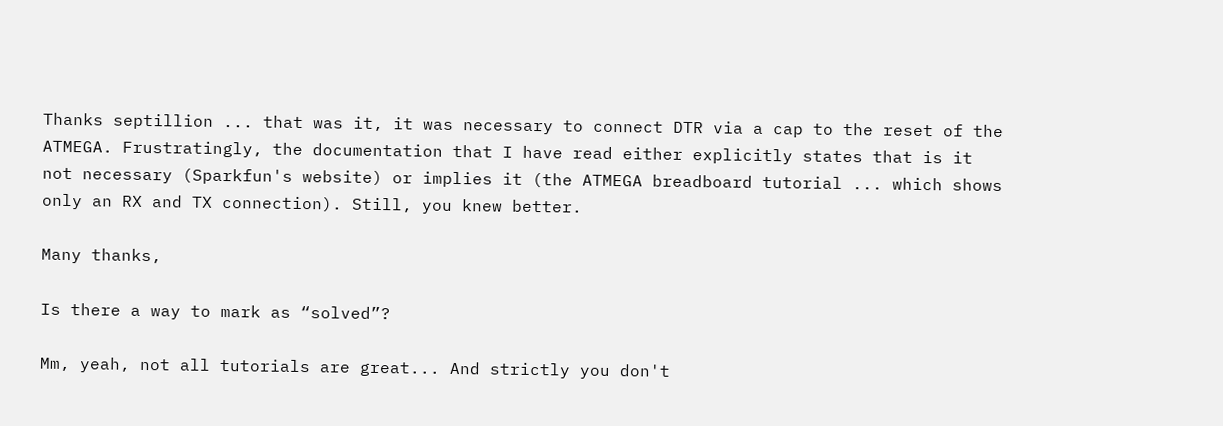Thanks septillion ... that was it, it was necessary to connect DTR via a cap to the reset of the ATMEGA. Frustratingly, the documentation that I have read either explicitly states that is it not necessary (Sparkfun's website) or implies it (the ATMEGA breadboard tutorial ... which shows only an RX and TX connection). Still, you knew better.

Many thanks,

Is there a way to mark as “solved”?

Mm, yeah, not all tutorials are great... And strictly you don't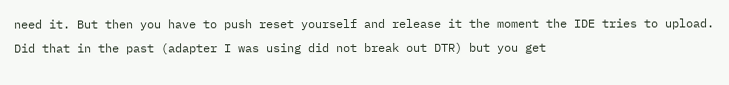need it. But then you have to push reset yourself and release it the moment the IDE tries to upload. Did that in the past (adapter I was using did not break out DTR) but you get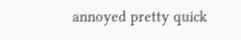annoyed pretty quick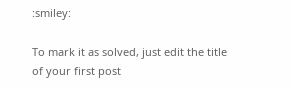:smiley:

To mark it as solved, just edit the title of your first post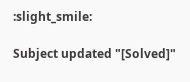:slight_smile:

Subject updated "[Solved]"